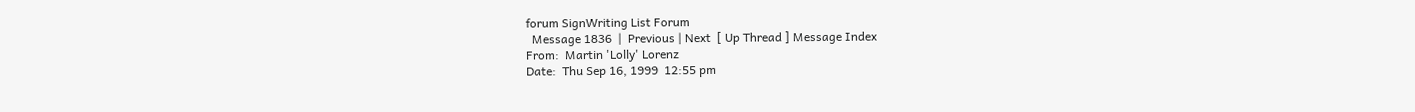forum SignWriting List Forum
  Message 1836  |  Previous | Next  [ Up Thread ] Message Index
From:  Martin 'Lolly' Lorenz
Date:  Thu Sep 16, 1999  12:55 pm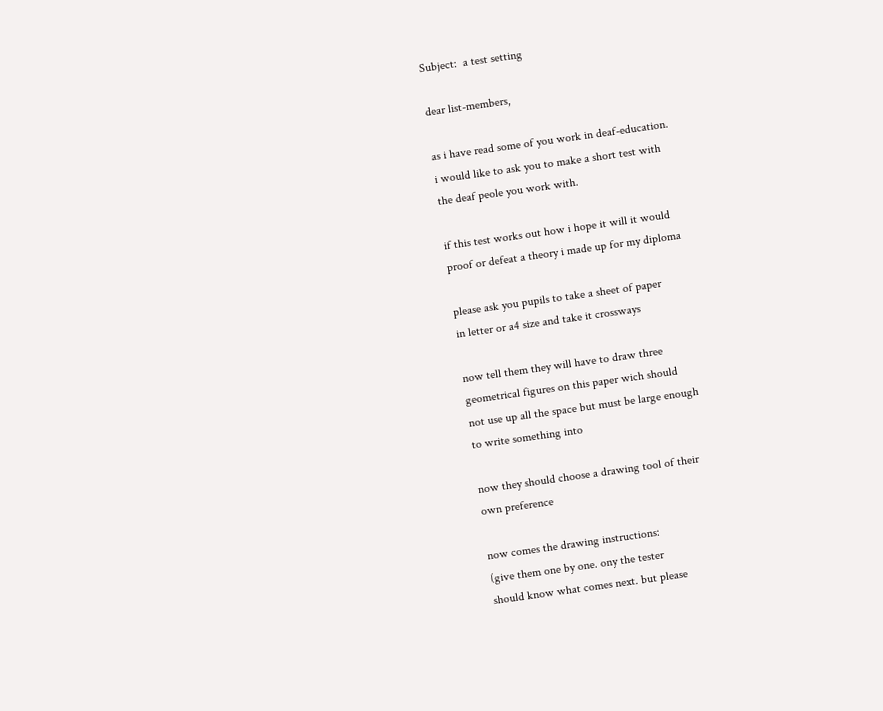Subject:  a test setting

dear list-members,

as i have read some of you work in deaf-education.
i would like to ask you to make a short test with
the deaf peole you work with.

if this test works out how i hope it will it would
proof or defeat a theory i made up for my diploma

please ask you pupils to take a sheet of paper
in letter or a4 size and take it crossways

now tell them they will have to draw three
geometrical figures on this paper wich should
not use up all the space but must be large enough
to write something into

now they should choose a drawing tool of their
own preference

now comes the drawing instructions:
(give them one by one. ony the tester
should know what comes next. but please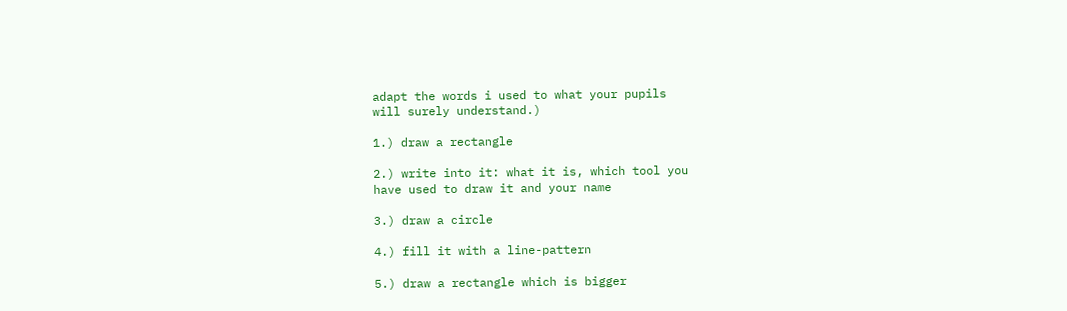adapt the words i used to what your pupils
will surely understand.)

1.) draw a rectangle

2.) write into it: what it is, which tool you
have used to draw it and your name

3.) draw a circle

4.) fill it with a line-pattern

5.) draw a rectangle which is bigger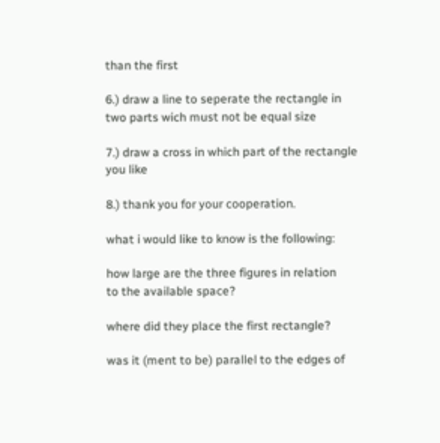than the first

6.) draw a line to seperate the rectangle in
two parts wich must not be equal size

7.) draw a cross in which part of the rectangle
you like

8.) thank you for your cooperation.

what i would like to know is the following:

how large are the three figures in relation
to the available space?

where did they place the first rectangle?

was it (ment to be) parallel to the edges of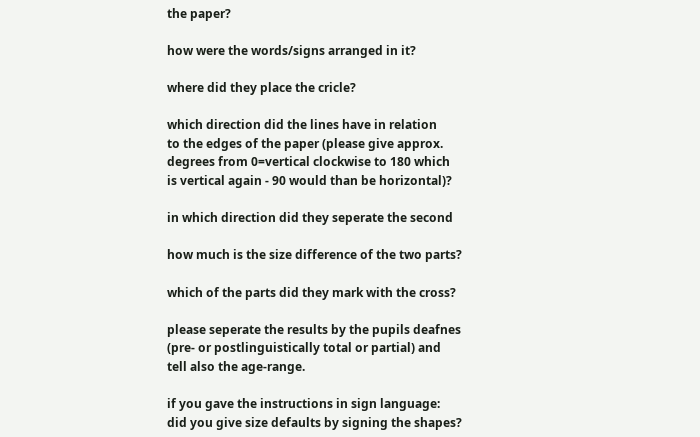the paper?

how were the words/signs arranged in it?

where did they place the cricle?

which direction did the lines have in relation
to the edges of the paper (please give approx.
degrees from 0=vertical clockwise to 180 which
is vertical again - 90 would than be horizontal)?

in which direction did they seperate the second

how much is the size difference of the two parts?

which of the parts did they mark with the cross?

please seperate the results by the pupils deafnes
(pre- or postlinguistically total or partial) and
tell also the age-range.

if you gave the instructions in sign language:
did you give size defaults by signing the shapes?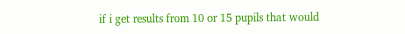if i get results from 10 or 15 pupils that would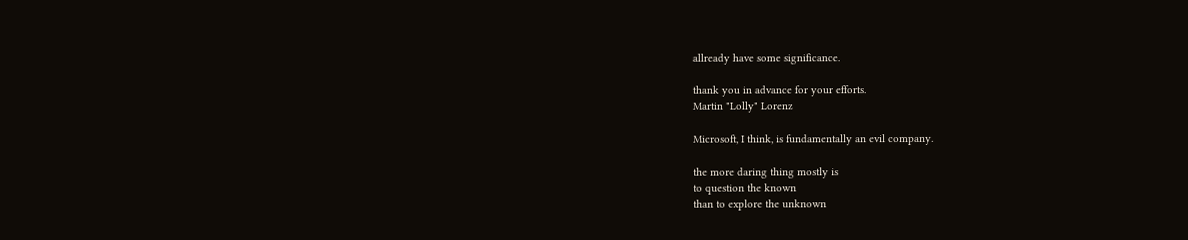allready have some significance.

thank you in advance for your efforts.
Martin "Lolly" Lorenz

Microsoft, I think, is fundamentally an evil company.

the more daring thing mostly is
to question the known
than to explore the unknown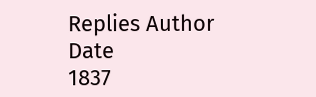Replies Author Date
1837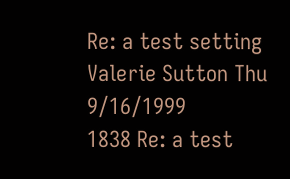Re: a test setting Valerie Sutton Thu  9/16/1999
1838 Re: a test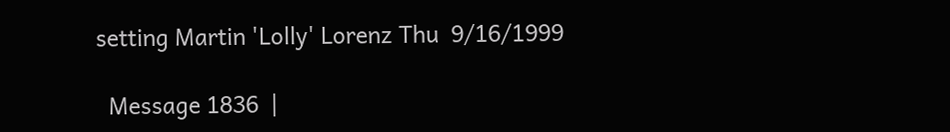setting Martin 'Lolly' Lorenz Thu  9/16/1999

  Message 1836  |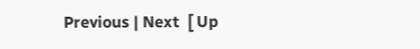Previous | Next  [ Up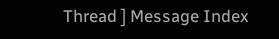Thread ] Message Index